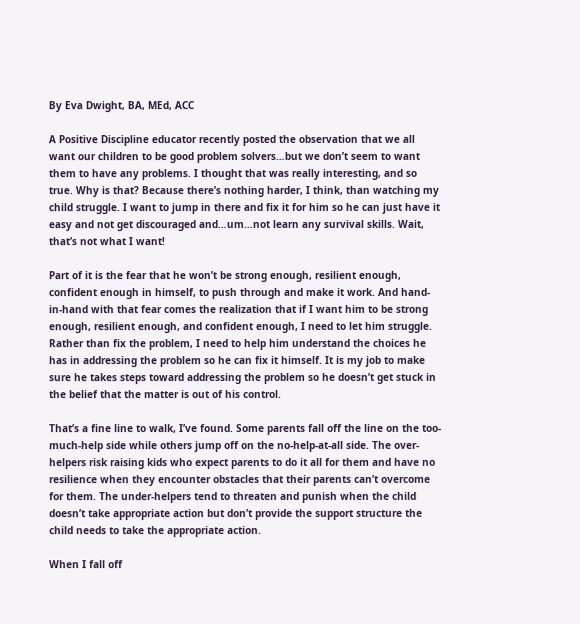By Eva Dwight, BA, MEd, ACC

A Positive Discipline educator recently posted the observation that we all want our children to be good problem solvers…but we don’t seem to want them to have any problems. I thought that was really interesting, and so true. Why is that? Because there’s nothing harder, I think, than watching my child struggle. I want to jump in there and fix it for him so he can just have it easy and not get discouraged and…um…not learn any survival skills. Wait, that’s not what I want!

Part of it is the fear that he won’t be strong enough, resilient enough, confident enough in himself, to push through and make it work. And hand-in-hand with that fear comes the realization that if I want him to be strong enough, resilient enough, and confident enough, I need to let him struggle. Rather than fix the problem, I need to help him understand the choices he has in addressing the problem so he can fix it himself. It is my job to make sure he takes steps toward addressing the problem so he doesn’t get stuck in the belief that the matter is out of his control.

That’s a fine line to walk, I’ve found. Some parents fall off the line on the too-much-help side while others jump off on the no-help-at-all side. The over-helpers risk raising kids who expect parents to do it all for them and have no resilience when they encounter obstacles that their parents can’t overcome for them. The under-helpers tend to threaten and punish when the child doesn’t take appropriate action but don’t provide the support structure the child needs to take the appropriate action.

When I fall off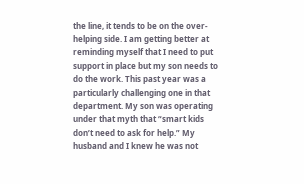the line, it tends to be on the over-helping side. I am getting better at reminding myself that I need to put support in place but my son needs to do the work. This past year was a particularly challenging one in that department. My son was operating under that myth that “smart kids don’t need to ask for help.” My husband and I knew he was not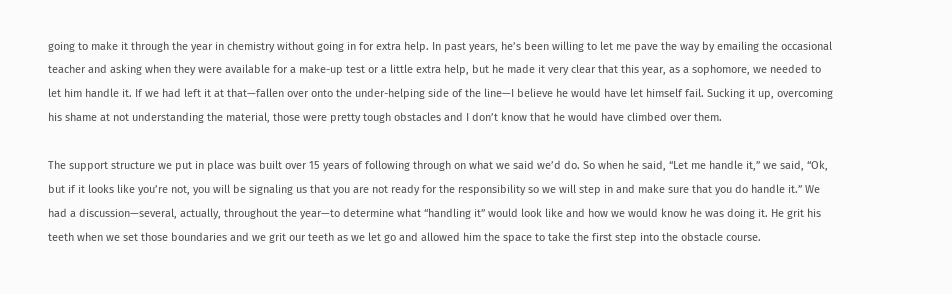going to make it through the year in chemistry without going in for extra help. In past years, he’s been willing to let me pave the way by emailing the occasional teacher and asking when they were available for a make-up test or a little extra help, but he made it very clear that this year, as a sophomore, we needed to let him handle it. If we had left it at that—fallen over onto the under-helping side of the line—I believe he would have let himself fail. Sucking it up, overcoming his shame at not understanding the material, those were pretty tough obstacles and I don’t know that he would have climbed over them.

The support structure we put in place was built over 15 years of following through on what we said we’d do. So when he said, “Let me handle it,” we said, “Ok, but if it looks like you’re not, you will be signaling us that you are not ready for the responsibility so we will step in and make sure that you do handle it.” We had a discussion—several, actually, throughout the year—to determine what “handling it” would look like and how we would know he was doing it. He grit his teeth when we set those boundaries and we grit our teeth as we let go and allowed him the space to take the first step into the obstacle course.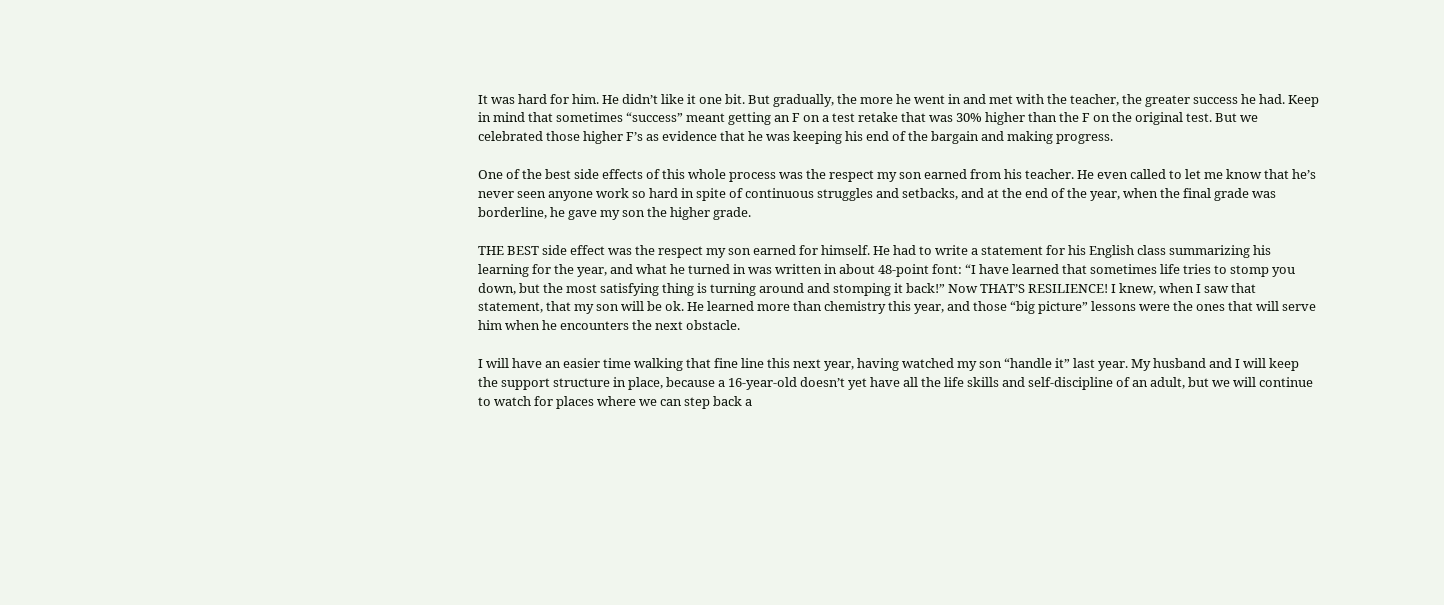It was hard for him. He didn’t like it one bit. But gradually, the more he went in and met with the teacher, the greater success he had. Keep in mind that sometimes “success” meant getting an F on a test retake that was 30% higher than the F on the original test. But we celebrated those higher F’s as evidence that he was keeping his end of the bargain and making progress.

One of the best side effects of this whole process was the respect my son earned from his teacher. He even called to let me know that he’s never seen anyone work so hard in spite of continuous struggles and setbacks, and at the end of the year, when the final grade was borderline, he gave my son the higher grade.

THE BEST side effect was the respect my son earned for himself. He had to write a statement for his English class summarizing his learning for the year, and what he turned in was written in about 48-point font: “I have learned that sometimes life tries to stomp you down, but the most satisfying thing is turning around and stomping it back!” Now THAT’S RESILIENCE! I knew, when I saw that statement, that my son will be ok. He learned more than chemistry this year, and those “big picture” lessons were the ones that will serve him when he encounters the next obstacle.

I will have an easier time walking that fine line this next year, having watched my son “handle it” last year. My husband and I will keep the support structure in place, because a 16-year-old doesn’t yet have all the life skills and self-discipline of an adult, but we will continue to watch for places where we can step back a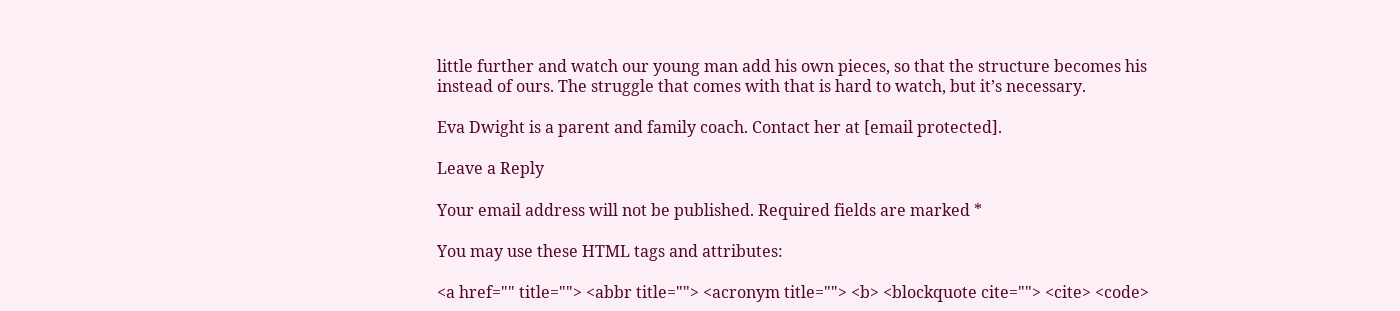little further and watch our young man add his own pieces, so that the structure becomes his instead of ours. The struggle that comes with that is hard to watch, but it’s necessary.

Eva Dwight is a parent and family coach. Contact her at [email protected].

Leave a Reply

Your email address will not be published. Required fields are marked *

You may use these HTML tags and attributes:

<a href="" title=""> <abbr title=""> <acronym title=""> <b> <blockquote cite=""> <cite> <code>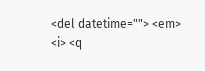<del datetime=""> <em> <i> <q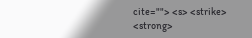cite=""> <s> <strike> <strong>